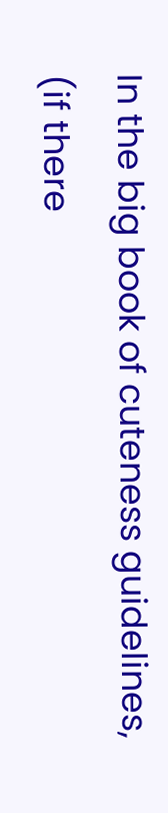In the big book of cuteness guidelines, (if there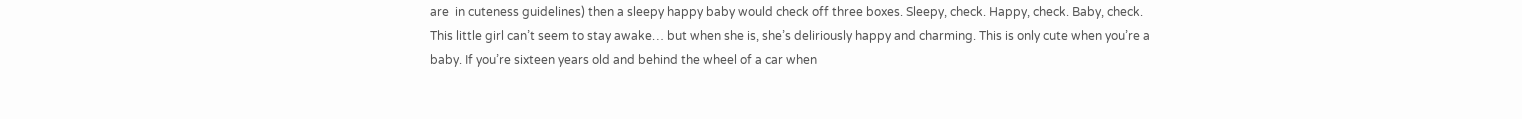are  in cuteness guidelines) then a sleepy happy baby would check off three boxes. Sleepy, check. Happy, check. Baby, check. This little girl can’t seem to stay awake… but when she is, she’s deliriously happy and charming. This is only cute when you’re a baby. If you’re sixteen years old and behind the wheel of a car when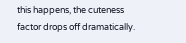this happens, the cuteness factor drops off dramatically.